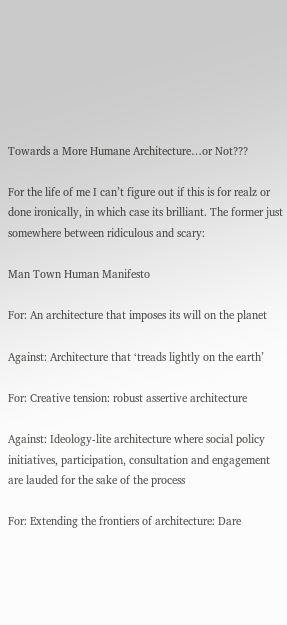Towards a More Humane Architecture…or Not???

For the life of me I can’t figure out if this is for realz or done ironically, in which case its brilliant. The former just somewhere between ridiculous and scary:

Man Town Human Manifesto

For: An architecture that imposes its will on the planet

Against: Architecture that ‘treads lightly on the earth’

For: Creative tension: robust assertive architecture

Against: Ideology-lite architecture where social policy initiatives, participation, consultation and engagement are lauded for the sake of the process

For: Extending the frontiers of architecture: Dare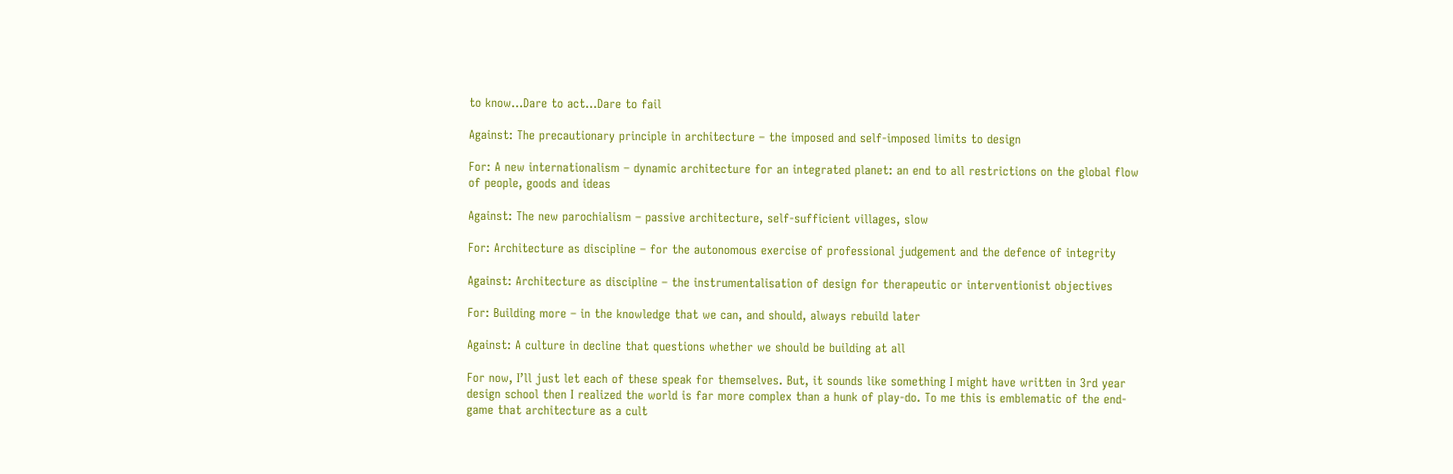to know…Dare to act…Dare to fail

Against: The precautionary principle in architecture – the imposed and self-imposed limits to design

For: A new internationalism – dynamic architecture for an integrated planet: an end to all restrictions on the global flow of people, goods and ideas

Against: The new parochialism – passive architecture, self-sufficient villages, slow

For: Architecture as discipline – for the autonomous exercise of professional judgement and the defence of integrity

Against: Architecture as discipline – the instrumentalisation of design for therapeutic or interventionist objectives

For: Building more – in the knowledge that we can, and should, always rebuild later

Against: A culture in decline that questions whether we should be building at all

For now, I’ll just let each of these speak for themselves. But, it sounds like something I might have written in 3rd year design school then I realized the world is far more complex than a hunk of play-do. To me this is emblematic of the end-game that architecture as a cult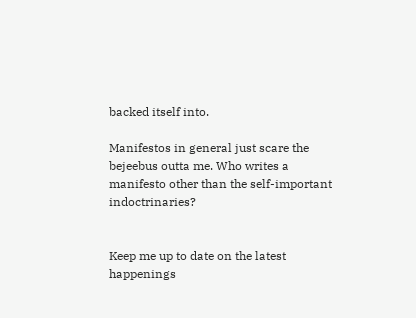backed itself into.

Manifestos in general just scare the bejeebus outta me. Who writes a manifesto other than the self-important indoctrinaries?


Keep me up to date on the latest happenings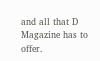and all that D Magazine has to offer.